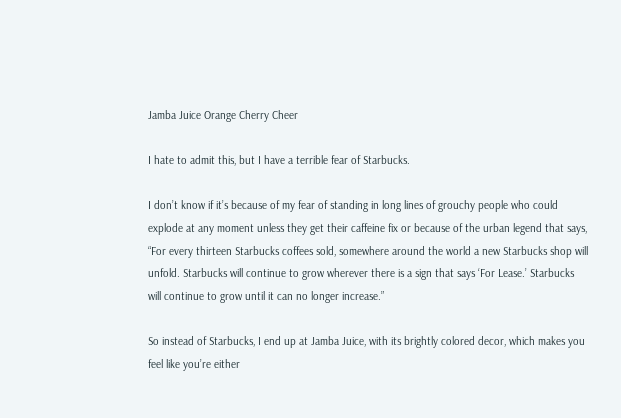Jamba Juice Orange Cherry Cheer

I hate to admit this, but I have a terrible fear of Starbucks.

I don’t know if it’s because of my fear of standing in long lines of grouchy people who could explode at any moment unless they get their caffeine fix or because of the urban legend that says, “For every thirteen Starbucks coffees sold, somewhere around the world a new Starbucks shop will unfold. Starbucks will continue to grow wherever there is a sign that says ‘For Lease.’ Starbucks will continue to grow until it can no longer increase.”

So instead of Starbucks, I end up at Jamba Juice, with its brightly colored decor, which makes you feel like you’re either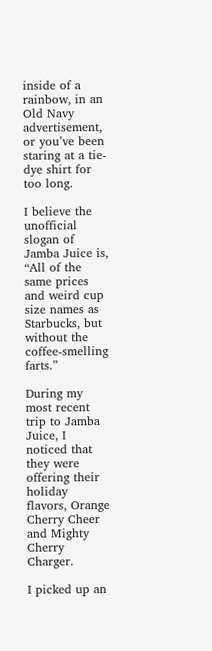inside of a rainbow, in an Old Navy advertisement, or you’ve been staring at a tie-dye shirt for too long.

I believe the unofficial slogan of Jamba Juice is, “All of the same prices and weird cup size names as Starbucks, but without the coffee-smelling farts.”

During my most recent trip to Jamba Juice, I noticed that they were offering their holiday flavors, Orange Cherry Cheer and Mighty Cherry Charger.

I picked up an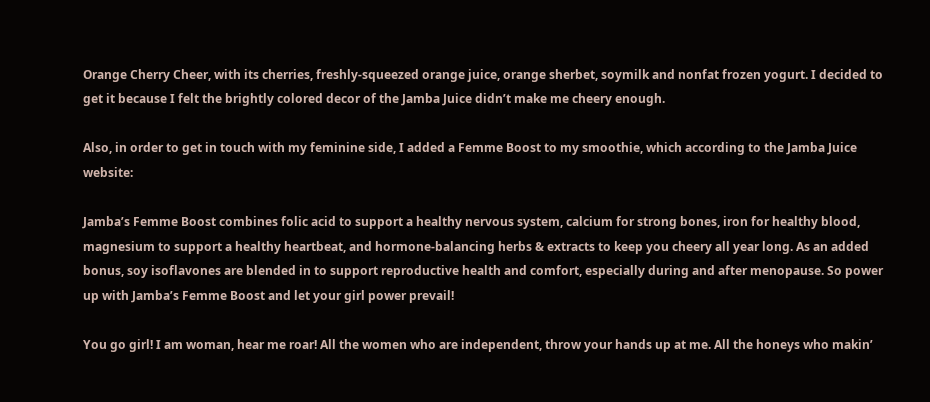Orange Cherry Cheer, with its cherries, freshly-squeezed orange juice, orange sherbet, soymilk and nonfat frozen yogurt. I decided to get it because I felt the brightly colored decor of the Jamba Juice didn’t make me cheery enough.

Also, in order to get in touch with my feminine side, I added a Femme Boost to my smoothie, which according to the Jamba Juice website:

Jamba’s Femme Boost combines folic acid to support a healthy nervous system, calcium for strong bones, iron for healthy blood, magnesium to support a healthy heartbeat, and hormone-balancing herbs & extracts to keep you cheery all year long. As an added bonus, soy isoflavones are blended in to support reproductive health and comfort, especially during and after menopause. So power up with Jamba’s Femme Boost and let your girl power prevail!

You go girl! I am woman, hear me roar! All the women who are independent, throw your hands up at me. All the honeys who makin’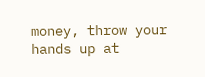money, throw your hands up at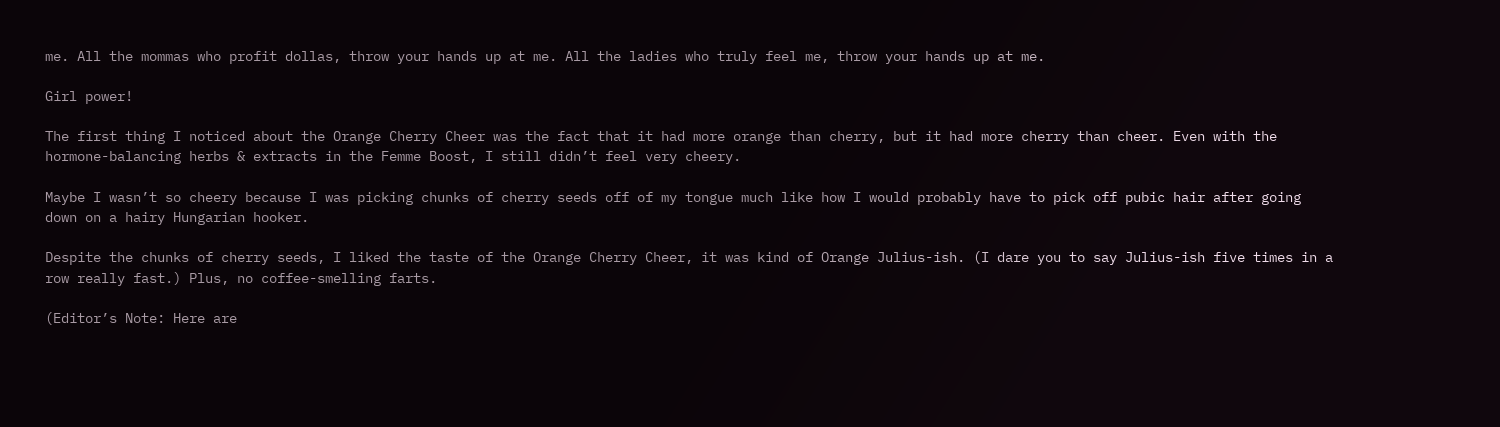me. All the mommas who profit dollas, throw your hands up at me. All the ladies who truly feel me, throw your hands up at me.

Girl power!

The first thing I noticed about the Orange Cherry Cheer was the fact that it had more orange than cherry, but it had more cherry than cheer. Even with the hormone-balancing herbs & extracts in the Femme Boost, I still didn’t feel very cheery.

Maybe I wasn’t so cheery because I was picking chunks of cherry seeds off of my tongue much like how I would probably have to pick off pubic hair after going down on a hairy Hungarian hooker.

Despite the chunks of cherry seeds, I liked the taste of the Orange Cherry Cheer, it was kind of Orange Julius-ish. (I dare you to say Julius-ish five times in a row really fast.) Plus, no coffee-smelling farts.

(Editor’s Note: Here are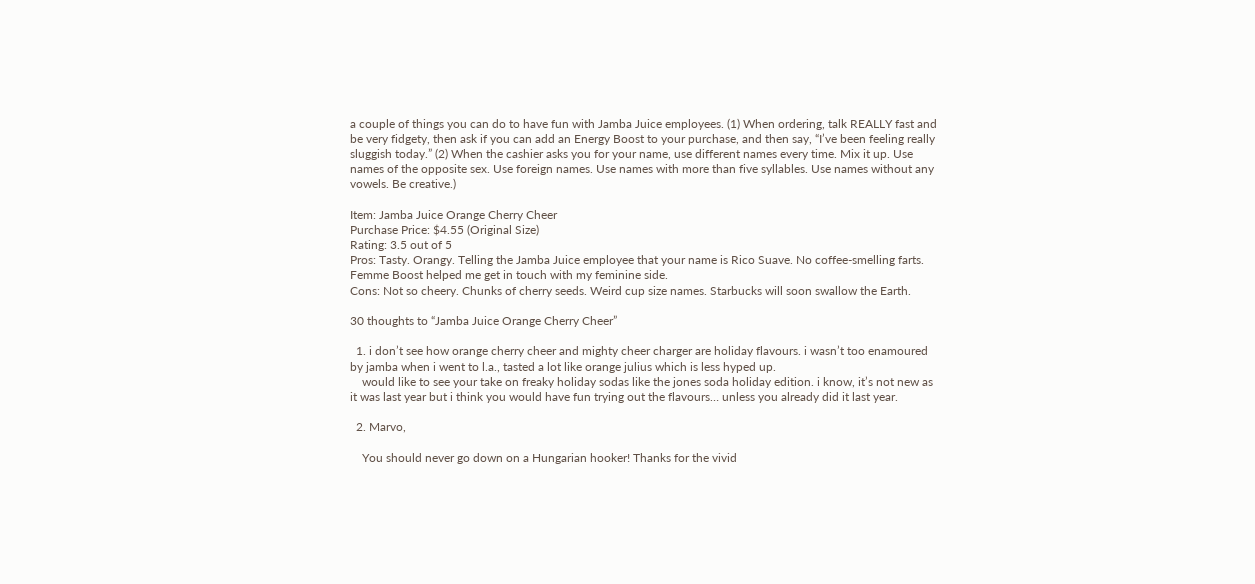a couple of things you can do to have fun with Jamba Juice employees. (1) When ordering, talk REALLY fast and be very fidgety, then ask if you can add an Energy Boost to your purchase, and then say, “I’ve been feeling really sluggish today.” (2) When the cashier asks you for your name, use different names every time. Mix it up. Use names of the opposite sex. Use foreign names. Use names with more than five syllables. Use names without any vowels. Be creative.)

Item: Jamba Juice Orange Cherry Cheer
Purchase Price: $4.55 (Original Size)
Rating: 3.5 out of 5
Pros: Tasty. Orangy. Telling the Jamba Juice employee that your name is Rico Suave. No coffee-smelling farts. Femme Boost helped me get in touch with my feminine side.
Cons: Not so cheery. Chunks of cherry seeds. Weird cup size names. Starbucks will soon swallow the Earth.

30 thoughts to “Jamba Juice Orange Cherry Cheer”

  1. i don’t see how orange cherry cheer and mighty cheer charger are holiday flavours. i wasn’t too enamoured by jamba when i went to l.a., tasted a lot like orange julius which is less hyped up.
    would like to see your take on freaky holiday sodas like the jones soda holiday edition. i know, it’s not new as it was last year but i think you would have fun trying out the flavours… unless you already did it last year.

  2. Marvo,

    You should never go down on a Hungarian hooker! Thanks for the vivid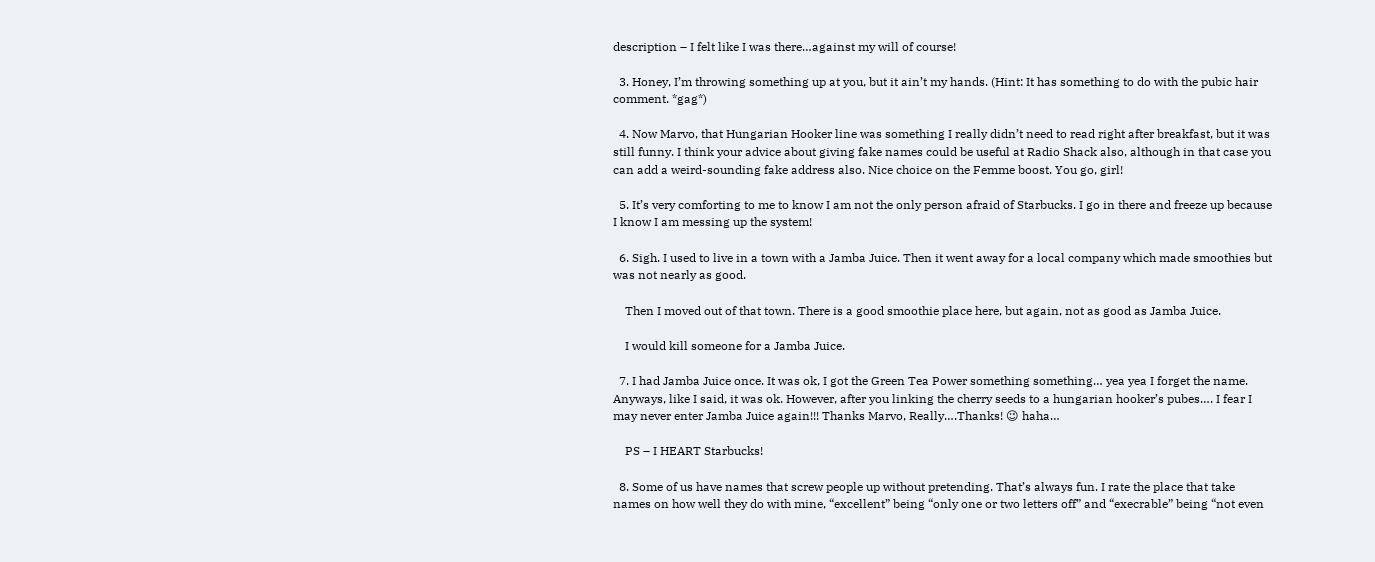description – I felt like I was there…against my will of course!

  3. Honey, I’m throwing something up at you, but it ain’t my hands. (Hint: It has something to do with the pubic hair comment. *gag*)

  4. Now Marvo, that Hungarian Hooker line was something I really didn’t need to read right after breakfast, but it was still funny. I think your advice about giving fake names could be useful at Radio Shack also, although in that case you can add a weird-sounding fake address also. Nice choice on the Femme boost. You go, girl!

  5. It’s very comforting to me to know I am not the only person afraid of Starbucks. I go in there and freeze up because I know I am messing up the system!

  6. Sigh. I used to live in a town with a Jamba Juice. Then it went away for a local company which made smoothies but was not nearly as good.

    Then I moved out of that town. There is a good smoothie place here, but again, not as good as Jamba Juice.

    I would kill someone for a Jamba Juice.

  7. I had Jamba Juice once. It was ok, I got the Green Tea Power something something… yea yea I forget the name. Anyways, like I said, it was ok. However, after you linking the cherry seeds to a hungarian hooker’s pubes…. I fear I may never enter Jamba Juice again!!! Thanks Marvo, Really….Thanks! 😉 haha…

    PS – I HEART Starbucks!

  8. Some of us have names that screw people up without pretending. That’s always fun. I rate the place that take names on how well they do with mine, “excellent” being “only one or two letters off” and “execrable” being “not even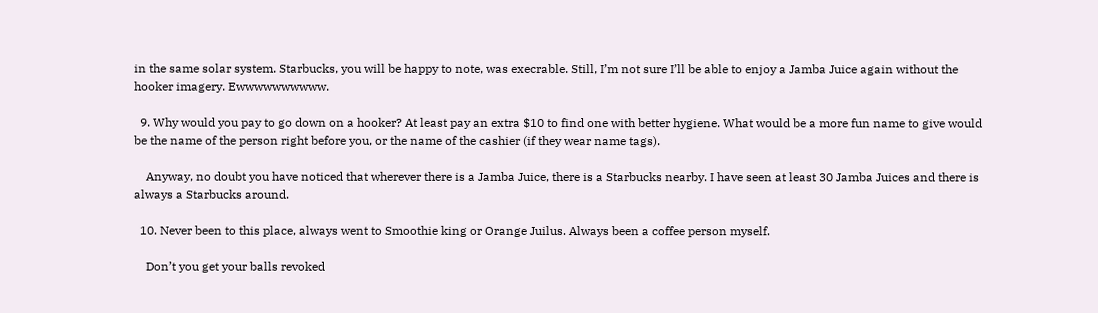in the same solar system. Starbucks, you will be happy to note, was execrable. Still, I’m not sure I’ll be able to enjoy a Jamba Juice again without the hooker imagery. Ewwwwwwwwww.

  9. Why would you pay to go down on a hooker? At least pay an extra $10 to find one with better hygiene. What would be a more fun name to give would be the name of the person right before you, or the name of the cashier (if they wear name tags).

    Anyway, no doubt you have noticed that wherever there is a Jamba Juice, there is a Starbucks nearby. I have seen at least 30 Jamba Juices and there is always a Starbucks around.

  10. Never been to this place, always went to Smoothie king or Orange Juilus. Always been a coffee person myself.

    Don’t you get your balls revoked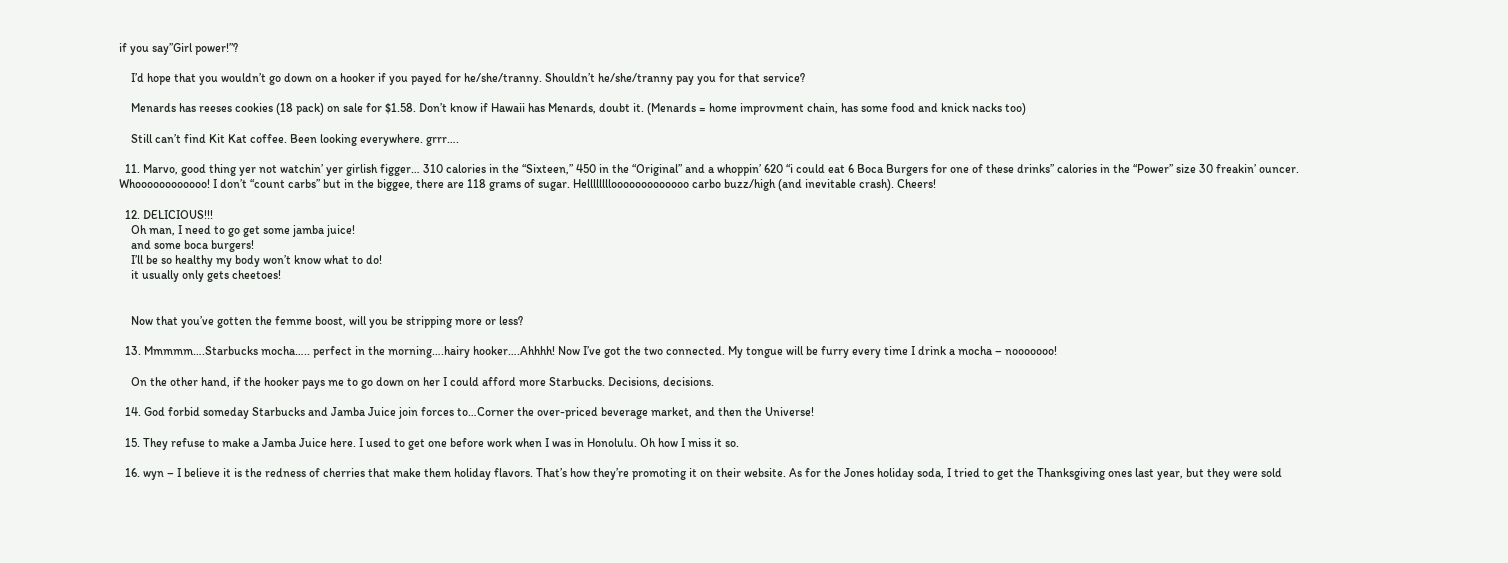if you say”Girl power!”?

    I’d hope that you wouldn’t go down on a hooker if you payed for he/she/tranny. Shouldn’t he/she/tranny pay you for that service?

    Menards has reeses cookies (18 pack) on sale for $1.58. Don’t know if Hawaii has Menards, doubt it. (Menards = home improvment chain, has some food and knick nacks too)

    Still can’t find Kit Kat coffee. Been looking everywhere. grrr….

  11. Marvo, good thing yer not watchin’ yer girlish figger… 310 calories in the “Sixteen,” 450 in the “Original” and a whoppin’ 620 “i could eat 6 Boca Burgers for one of these drinks” calories in the “Power” size 30 freakin’ ouncer. Whoooooooooooo! I don’t “count carbs” but in the biggee, there are 118 grams of sugar. Hellllllllooooooooooooo carbo buzz/high (and inevitable crash). Cheers!

  12. DELICIOUS!!!
    Oh man, I need to go get some jamba juice!
    and some boca burgers!
    I’ll be so healthy my body won’t know what to do!
    it usually only gets cheetoes!


    Now that you’ve gotten the femme boost, will you be stripping more or less?

  13. Mmmmm….Starbucks mocha….. perfect in the morning….hairy hooker….Ahhhh! Now I’ve got the two connected. My tongue will be furry every time I drink a mocha – nooooooo!

    On the other hand, if the hooker pays me to go down on her I could afford more Starbucks. Decisions, decisions.

  14. God forbid someday Starbucks and Jamba Juice join forces to…Corner the over-priced beverage market, and then the Universe!

  15. They refuse to make a Jamba Juice here. I used to get one before work when I was in Honolulu. Oh how I miss it so.

  16. wyn – I believe it is the redness of cherries that make them holiday flavors. That’s how they’re promoting it on their website. As for the Jones holiday soda, I tried to get the Thanksgiving ones last year, but they were sold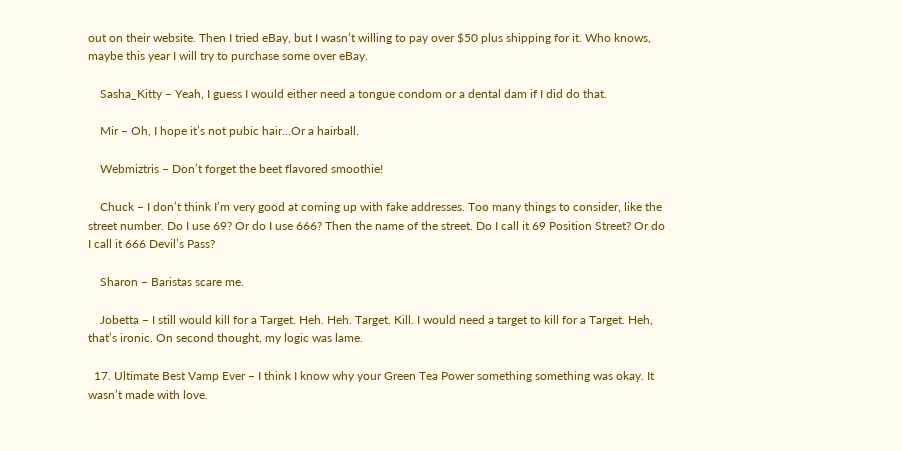out on their website. Then I tried eBay, but I wasn’t willing to pay over $50 plus shipping for it. Who knows, maybe this year I will try to purchase some over eBay.

    Sasha_Kitty – Yeah, I guess I would either need a tongue condom or a dental dam if I did do that.

    Mir – Oh, I hope it’s not pubic hair…Or a hairball.

    Webmiztris – Don’t forget the beet flavored smoothie!

    Chuck – I don’t think I’m very good at coming up with fake addresses. Too many things to consider, like the street number. Do I use 69? Or do I use 666? Then the name of the street. Do I call it 69 Position Street? Or do I call it 666 Devil’s Pass?

    Sharon – Baristas scare me.

    Jobetta – I still would kill for a Target. Heh. Heh. Target. Kill. I would need a target to kill for a Target. Heh, that’s ironic. On second thought, my logic was lame.

  17. Ultimate Best Vamp Ever – I think I know why your Green Tea Power something something was okay. It wasn’t made with love.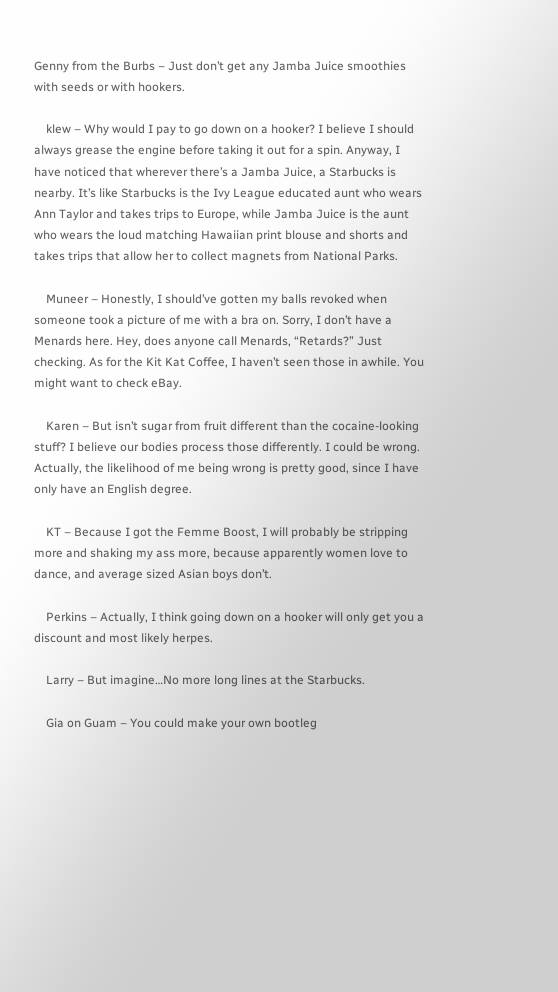Genny from the Burbs – Just don’t get any Jamba Juice smoothies with seeds or with hookers.

    klew – Why would I pay to go down on a hooker? I believe I should always grease the engine before taking it out for a spin. Anyway, I have noticed that wherever there’s a Jamba Juice, a Starbucks is nearby. It’s like Starbucks is the Ivy League educated aunt who wears Ann Taylor and takes trips to Europe, while Jamba Juice is the aunt who wears the loud matching Hawaiian print blouse and shorts and takes trips that allow her to collect magnets from National Parks.

    Muneer – Honestly, I should’ve gotten my balls revoked when someone took a picture of me with a bra on. Sorry, I don’t have a Menards here. Hey, does anyone call Menards, “Retards?” Just checking. As for the Kit Kat Coffee, I haven’t seen those in awhile. You might want to check eBay.

    Karen – But isn’t sugar from fruit different than the cocaine-looking stuff? I believe our bodies process those differently. I could be wrong. Actually, the likelihood of me being wrong is pretty good, since I have only have an English degree.

    KT – Because I got the Femme Boost, I will probably be stripping more and shaking my ass more, because apparently women love to dance, and average sized Asian boys don’t.

    Perkins – Actually, I think going down on a hooker will only get you a discount and most likely herpes.

    Larry – But imagine…No more long lines at the Starbucks.

    Gia on Guam – You could make your own bootleg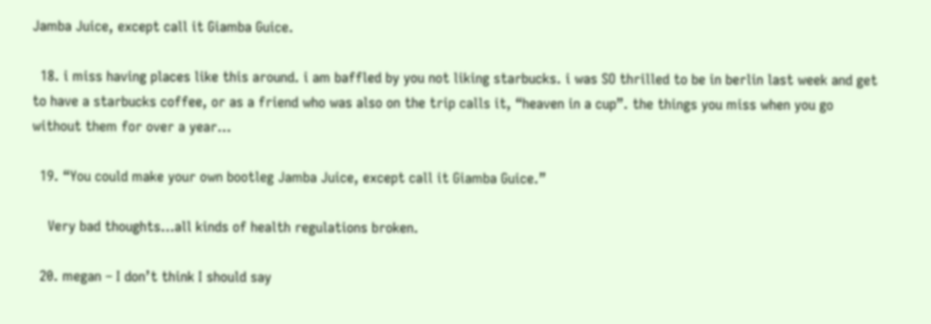Jamba Juice, except call it Giamba Guice.

  18. i miss having places like this around. i am baffled by you not liking starbucks. i was SO thrilled to be in berlin last week and get to have a starbucks coffee, or as a friend who was also on the trip calls it, “heaven in a cup”. the things you miss when you go without them for over a year…

  19. “You could make your own bootleg Jamba Juice, except call it Giamba Guice.”

    Very bad thoughts…all kinds of health regulations broken.

  20. megan – I don’t think I should say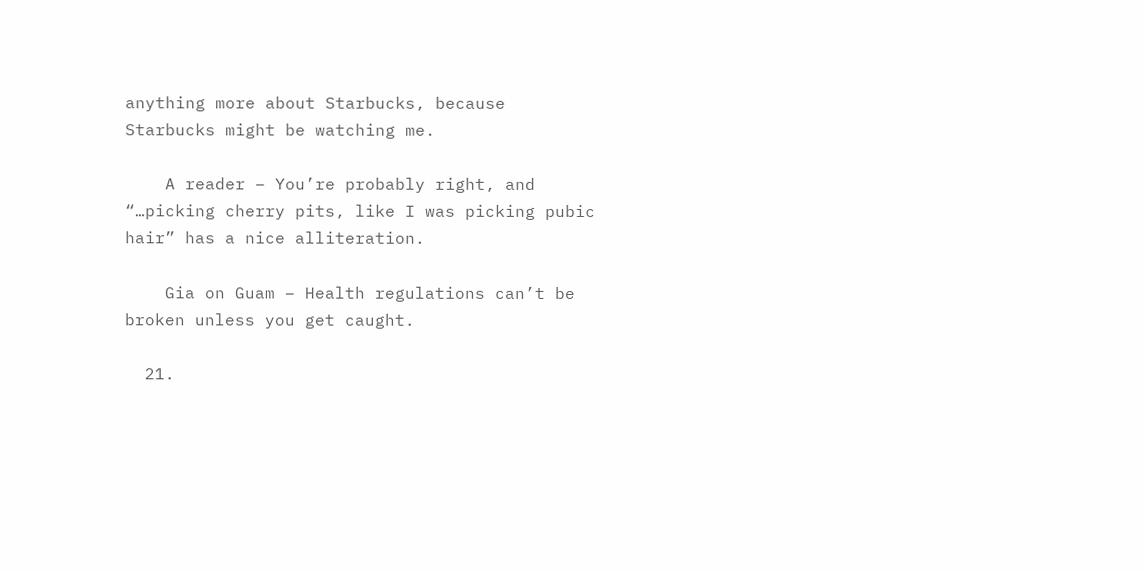anything more about Starbucks, because Starbucks might be watching me.

    A reader – You’re probably right, and “…picking cherry pits, like I was picking pubic hair” has a nice alliteration.

    Gia on Guam – Health regulations can’t be broken unless you get caught.

  21.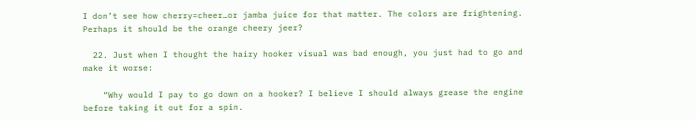I don’t see how cherry=cheer…or jamba juice for that matter. The colors are frightening. Perhaps it should be the orange cheery jeer?

  22. Just when I thought the hairy hooker visual was bad enough, you just had to go and make it worse:

    “Why would I pay to go down on a hooker? I believe I should always grease the engine before taking it out for a spin.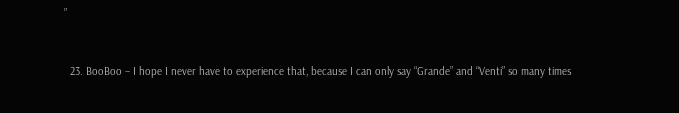”


  23. BooBoo – I hope I never have to experience that, because I can only say “Grande” and “Venti” so many times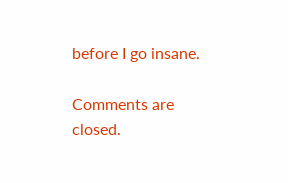before I go insane.

Comments are closed.